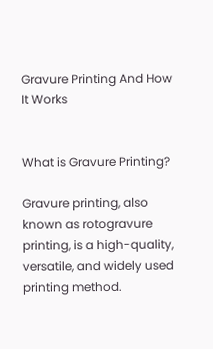Gravure Printing And How It Works


What is Gravure Printing?

Gravure printing, also known as rotogravure printing, is a high-quality, versatile, and widely used printing method.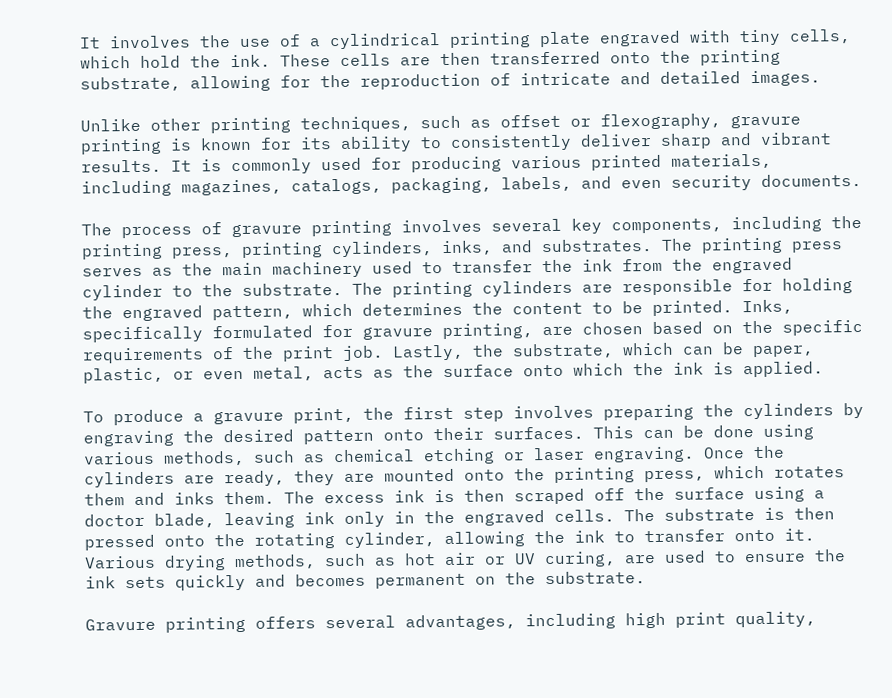It involves the use of a cylindrical printing plate engraved with tiny cells, which hold the ink. These cells are then transferred onto the printing substrate, allowing for the reproduction of intricate and detailed images.

Unlike other printing techniques, such as offset or flexography, gravure printing is known for its ability to consistently deliver sharp and vibrant results. It is commonly used for producing various printed materials, including magazines, catalogs, packaging, labels, and even security documents.

The process of gravure printing involves several key components, including the printing press, printing cylinders, inks, and substrates. The printing press serves as the main machinery used to transfer the ink from the engraved cylinder to the substrate. The printing cylinders are responsible for holding the engraved pattern, which determines the content to be printed. Inks, specifically formulated for gravure printing, are chosen based on the specific requirements of the print job. Lastly, the substrate, which can be paper, plastic, or even metal, acts as the surface onto which the ink is applied.

To produce a gravure print, the first step involves preparing the cylinders by engraving the desired pattern onto their surfaces. This can be done using various methods, such as chemical etching or laser engraving. Once the cylinders are ready, they are mounted onto the printing press, which rotates them and inks them. The excess ink is then scraped off the surface using a doctor blade, leaving ink only in the engraved cells. The substrate is then pressed onto the rotating cylinder, allowing the ink to transfer onto it. Various drying methods, such as hot air or UV curing, are used to ensure the ink sets quickly and becomes permanent on the substrate.

Gravure printing offers several advantages, including high print quality,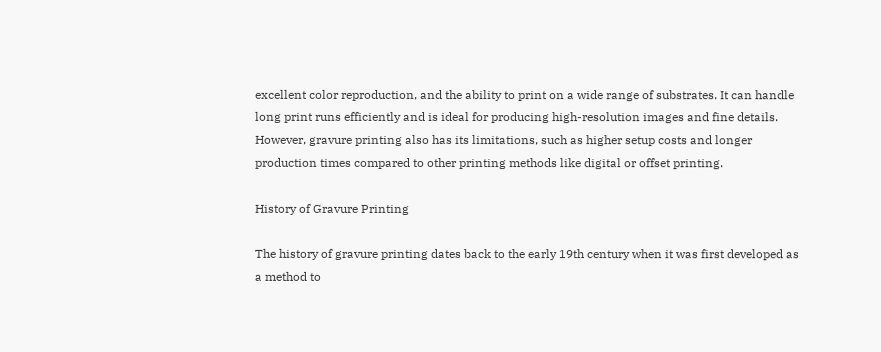excellent color reproduction, and the ability to print on a wide range of substrates. It can handle long print runs efficiently and is ideal for producing high-resolution images and fine details. However, gravure printing also has its limitations, such as higher setup costs and longer production times compared to other printing methods like digital or offset printing.

History of Gravure Printing

The history of gravure printing dates back to the early 19th century when it was first developed as a method to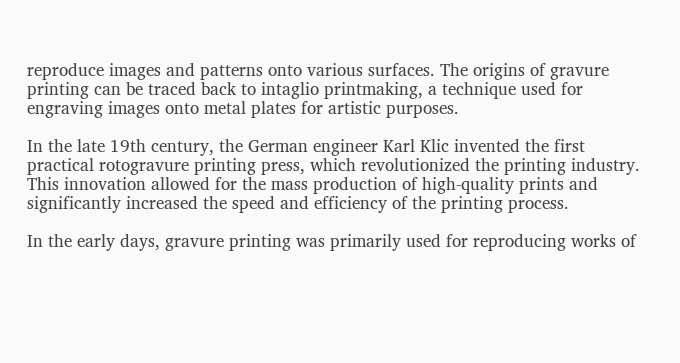reproduce images and patterns onto various surfaces. The origins of gravure printing can be traced back to intaglio printmaking, a technique used for engraving images onto metal plates for artistic purposes.

In the late 19th century, the German engineer Karl Klic invented the first practical rotogravure printing press, which revolutionized the printing industry. This innovation allowed for the mass production of high-quality prints and significantly increased the speed and efficiency of the printing process.

In the early days, gravure printing was primarily used for reproducing works of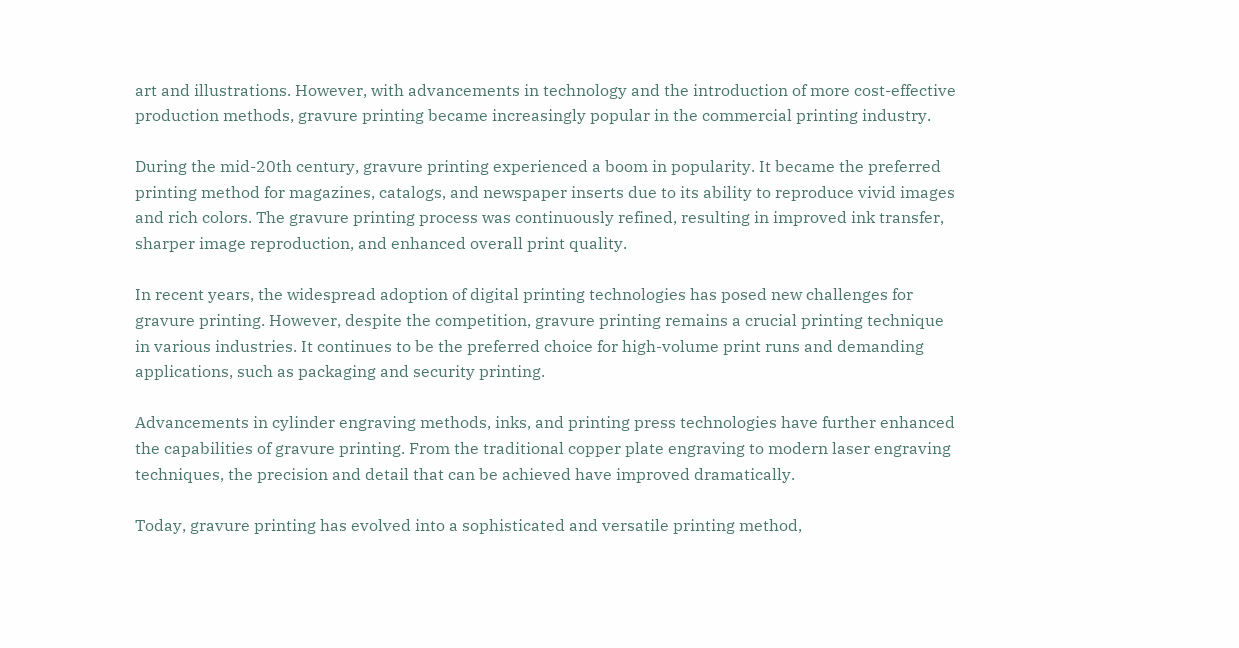art and illustrations. However, with advancements in technology and the introduction of more cost-effective production methods, gravure printing became increasingly popular in the commercial printing industry.

During the mid-20th century, gravure printing experienced a boom in popularity. It became the preferred printing method for magazines, catalogs, and newspaper inserts due to its ability to reproduce vivid images and rich colors. The gravure printing process was continuously refined, resulting in improved ink transfer, sharper image reproduction, and enhanced overall print quality.

In recent years, the widespread adoption of digital printing technologies has posed new challenges for gravure printing. However, despite the competition, gravure printing remains a crucial printing technique in various industries. It continues to be the preferred choice for high-volume print runs and demanding applications, such as packaging and security printing.

Advancements in cylinder engraving methods, inks, and printing press technologies have further enhanced the capabilities of gravure printing. From the traditional copper plate engraving to modern laser engraving techniques, the precision and detail that can be achieved have improved dramatically.

Today, gravure printing has evolved into a sophisticated and versatile printing method,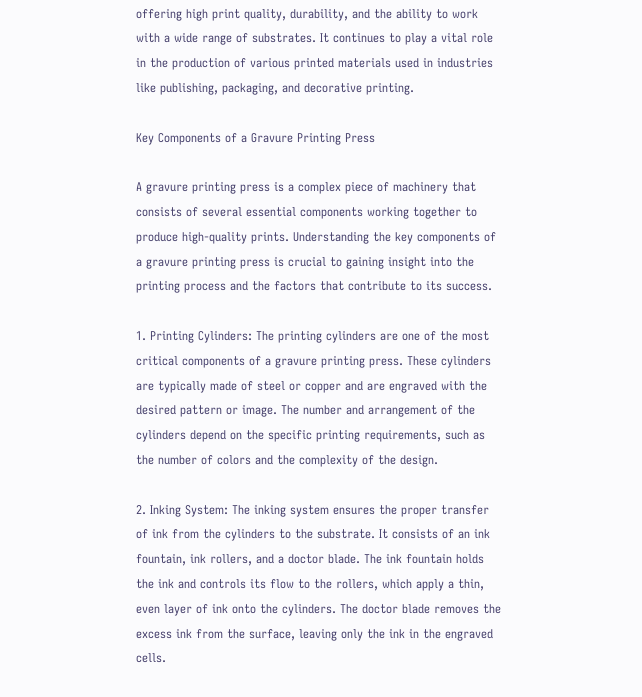offering high print quality, durability, and the ability to work with a wide range of substrates. It continues to play a vital role in the production of various printed materials used in industries like publishing, packaging, and decorative printing.

Key Components of a Gravure Printing Press

A gravure printing press is a complex piece of machinery that consists of several essential components working together to produce high-quality prints. Understanding the key components of a gravure printing press is crucial to gaining insight into the printing process and the factors that contribute to its success.

1. Printing Cylinders: The printing cylinders are one of the most critical components of a gravure printing press. These cylinders are typically made of steel or copper and are engraved with the desired pattern or image. The number and arrangement of the cylinders depend on the specific printing requirements, such as the number of colors and the complexity of the design.

2. Inking System: The inking system ensures the proper transfer of ink from the cylinders to the substrate. It consists of an ink fountain, ink rollers, and a doctor blade. The ink fountain holds the ink and controls its flow to the rollers, which apply a thin, even layer of ink onto the cylinders. The doctor blade removes the excess ink from the surface, leaving only the ink in the engraved cells.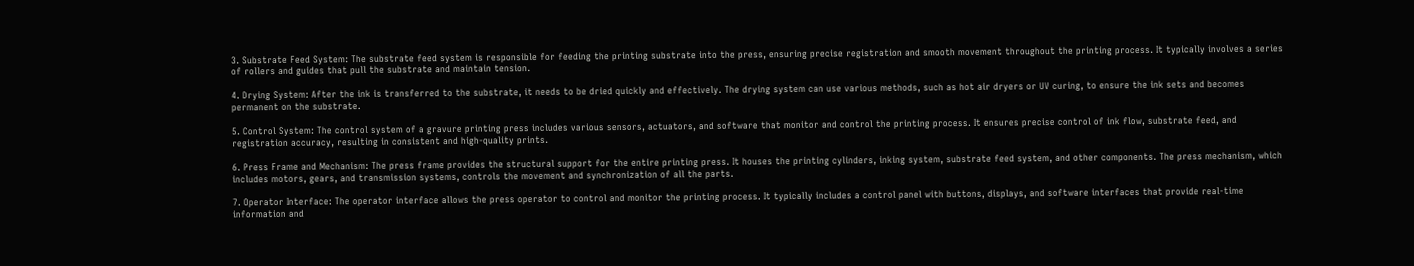3. Substrate Feed System: The substrate feed system is responsible for feeding the printing substrate into the press, ensuring precise registration and smooth movement throughout the printing process. It typically involves a series of rollers and guides that pull the substrate and maintain tension.

4. Drying System: After the ink is transferred to the substrate, it needs to be dried quickly and effectively. The drying system can use various methods, such as hot air dryers or UV curing, to ensure the ink sets and becomes permanent on the substrate.

5. Control System: The control system of a gravure printing press includes various sensors, actuators, and software that monitor and control the printing process. It ensures precise control of ink flow, substrate feed, and registration accuracy, resulting in consistent and high-quality prints.

6. Press Frame and Mechanism: The press frame provides the structural support for the entire printing press. It houses the printing cylinders, inking system, substrate feed system, and other components. The press mechanism, which includes motors, gears, and transmission systems, controls the movement and synchronization of all the parts.

7. Operator Interface: The operator interface allows the press operator to control and monitor the printing process. It typically includes a control panel with buttons, displays, and software interfaces that provide real-time information and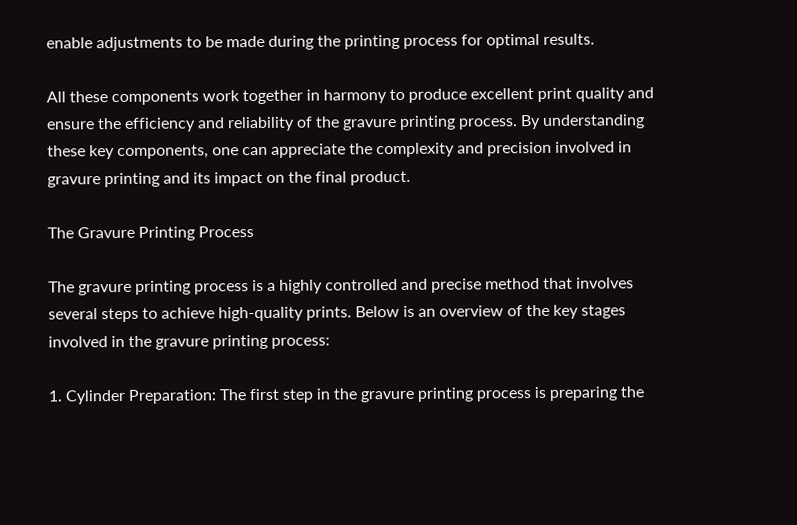enable adjustments to be made during the printing process for optimal results.

All these components work together in harmony to produce excellent print quality and ensure the efficiency and reliability of the gravure printing process. By understanding these key components, one can appreciate the complexity and precision involved in gravure printing and its impact on the final product.

The Gravure Printing Process

The gravure printing process is a highly controlled and precise method that involves several steps to achieve high-quality prints. Below is an overview of the key stages involved in the gravure printing process:

1. Cylinder Preparation: The first step in the gravure printing process is preparing the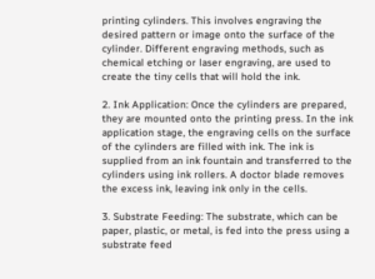printing cylinders. This involves engraving the desired pattern or image onto the surface of the cylinder. Different engraving methods, such as chemical etching or laser engraving, are used to create the tiny cells that will hold the ink.

2. Ink Application: Once the cylinders are prepared, they are mounted onto the printing press. In the ink application stage, the engraving cells on the surface of the cylinders are filled with ink. The ink is supplied from an ink fountain and transferred to the cylinders using ink rollers. A doctor blade removes the excess ink, leaving ink only in the cells.

3. Substrate Feeding: The substrate, which can be paper, plastic, or metal, is fed into the press using a substrate feed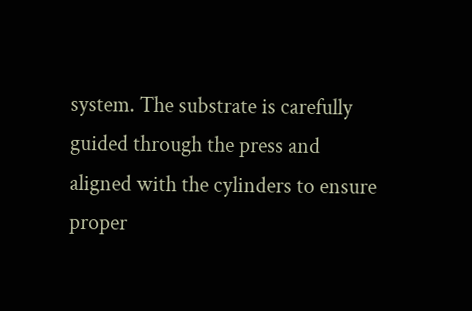system. The substrate is carefully guided through the press and aligned with the cylinders to ensure proper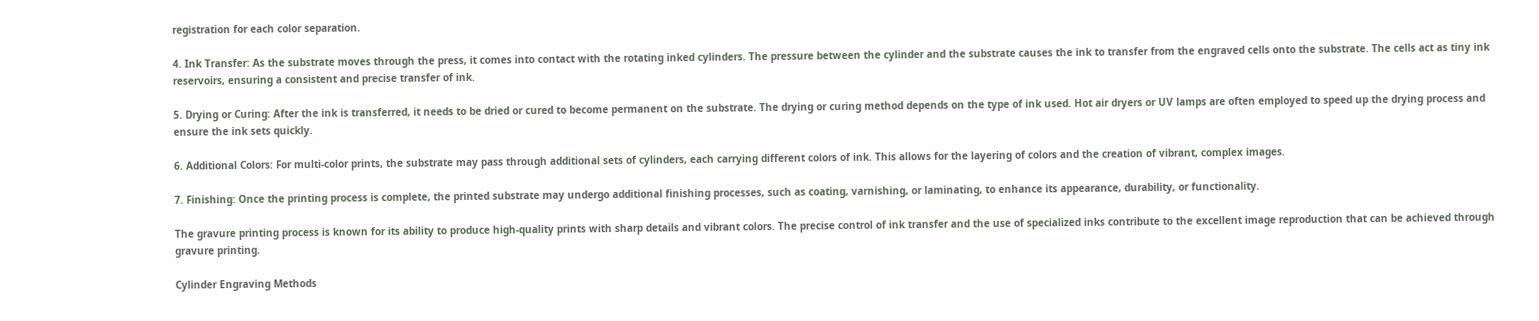registration for each color separation.

4. Ink Transfer: As the substrate moves through the press, it comes into contact with the rotating inked cylinders. The pressure between the cylinder and the substrate causes the ink to transfer from the engraved cells onto the substrate. The cells act as tiny ink reservoirs, ensuring a consistent and precise transfer of ink.

5. Drying or Curing: After the ink is transferred, it needs to be dried or cured to become permanent on the substrate. The drying or curing method depends on the type of ink used. Hot air dryers or UV lamps are often employed to speed up the drying process and ensure the ink sets quickly.

6. Additional Colors: For multi-color prints, the substrate may pass through additional sets of cylinders, each carrying different colors of ink. This allows for the layering of colors and the creation of vibrant, complex images.

7. Finishing: Once the printing process is complete, the printed substrate may undergo additional finishing processes, such as coating, varnishing, or laminating, to enhance its appearance, durability, or functionality.

The gravure printing process is known for its ability to produce high-quality prints with sharp details and vibrant colors. The precise control of ink transfer and the use of specialized inks contribute to the excellent image reproduction that can be achieved through gravure printing.

Cylinder Engraving Methods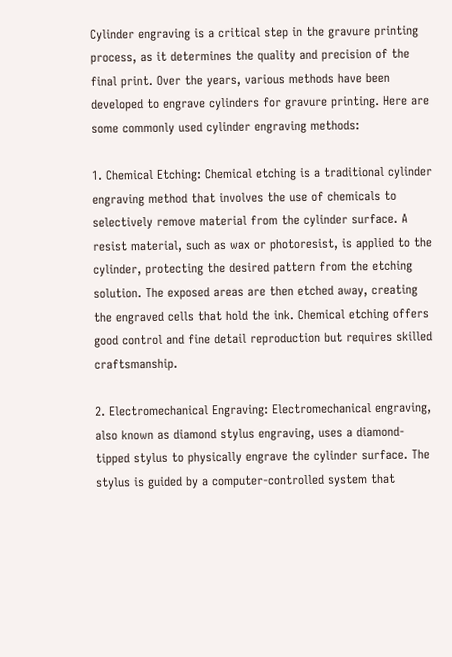Cylinder engraving is a critical step in the gravure printing process, as it determines the quality and precision of the final print. Over the years, various methods have been developed to engrave cylinders for gravure printing. Here are some commonly used cylinder engraving methods:

1. Chemical Etching: Chemical etching is a traditional cylinder engraving method that involves the use of chemicals to selectively remove material from the cylinder surface. A resist material, such as wax or photoresist, is applied to the cylinder, protecting the desired pattern from the etching solution. The exposed areas are then etched away, creating the engraved cells that hold the ink. Chemical etching offers good control and fine detail reproduction but requires skilled craftsmanship.

2. Electromechanical Engraving: Electromechanical engraving, also known as diamond stylus engraving, uses a diamond-tipped stylus to physically engrave the cylinder surface. The stylus is guided by a computer-controlled system that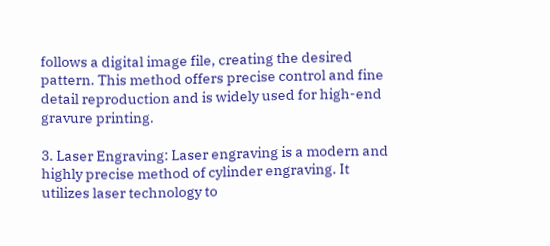follows a digital image file, creating the desired pattern. This method offers precise control and fine detail reproduction and is widely used for high-end gravure printing.

3. Laser Engraving: Laser engraving is a modern and highly precise method of cylinder engraving. It utilizes laser technology to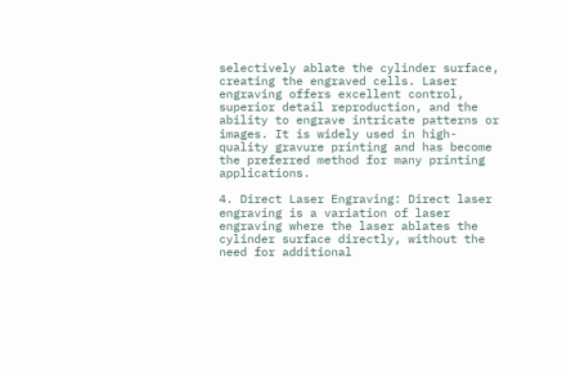selectively ablate the cylinder surface, creating the engraved cells. Laser engraving offers excellent control, superior detail reproduction, and the ability to engrave intricate patterns or images. It is widely used in high-quality gravure printing and has become the preferred method for many printing applications.

4. Direct Laser Engraving: Direct laser engraving is a variation of laser engraving where the laser ablates the cylinder surface directly, without the need for additional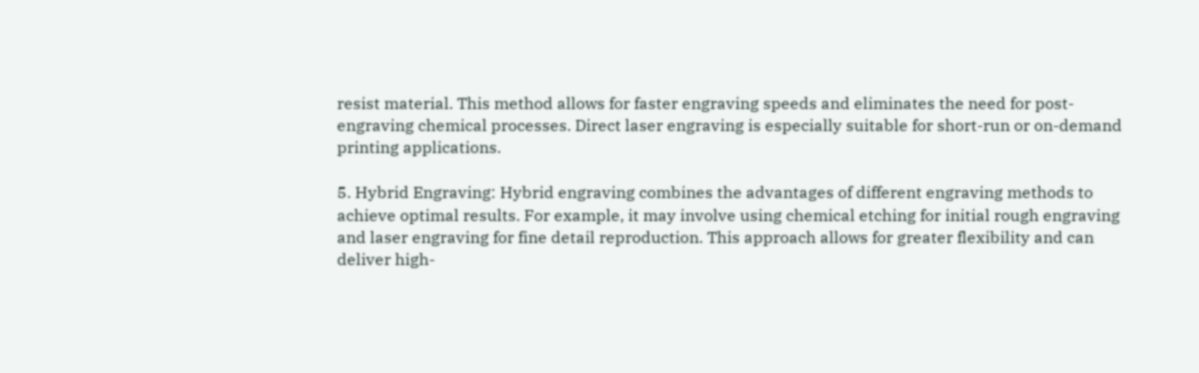resist material. This method allows for faster engraving speeds and eliminates the need for post-engraving chemical processes. Direct laser engraving is especially suitable for short-run or on-demand printing applications.

5. Hybrid Engraving: Hybrid engraving combines the advantages of different engraving methods to achieve optimal results. For example, it may involve using chemical etching for initial rough engraving and laser engraving for fine detail reproduction. This approach allows for greater flexibility and can deliver high-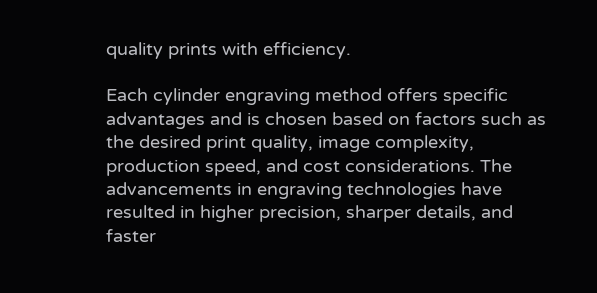quality prints with efficiency.

Each cylinder engraving method offers specific advantages and is chosen based on factors such as the desired print quality, image complexity, production speed, and cost considerations. The advancements in engraving technologies have resulted in higher precision, sharper details, and faster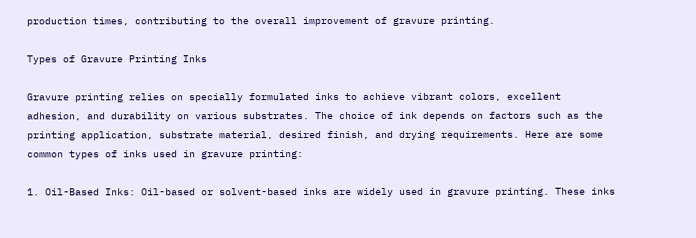production times, contributing to the overall improvement of gravure printing.

Types of Gravure Printing Inks

Gravure printing relies on specially formulated inks to achieve vibrant colors, excellent adhesion, and durability on various substrates. The choice of ink depends on factors such as the printing application, substrate material, desired finish, and drying requirements. Here are some common types of inks used in gravure printing:

1. Oil-Based Inks: Oil-based or solvent-based inks are widely used in gravure printing. These inks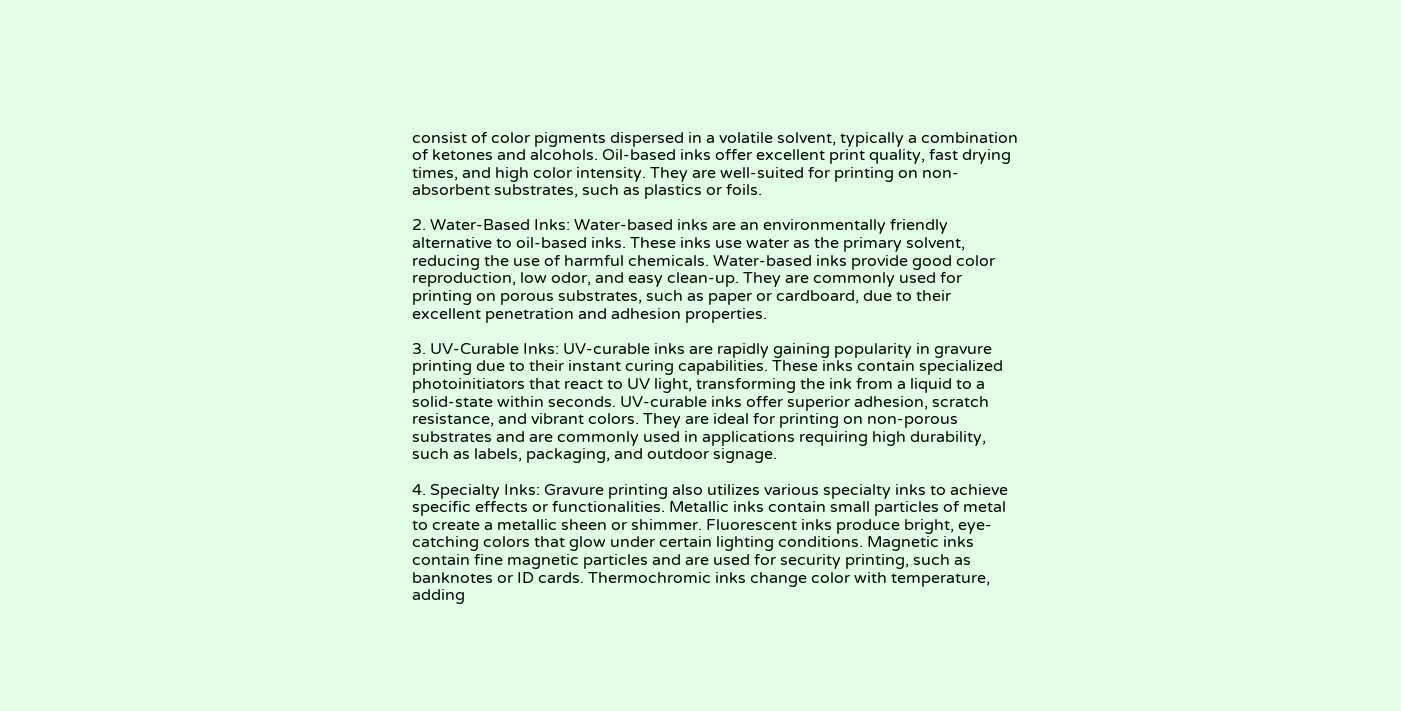consist of color pigments dispersed in a volatile solvent, typically a combination of ketones and alcohols. Oil-based inks offer excellent print quality, fast drying times, and high color intensity. They are well-suited for printing on non-absorbent substrates, such as plastics or foils.

2. Water-Based Inks: Water-based inks are an environmentally friendly alternative to oil-based inks. These inks use water as the primary solvent, reducing the use of harmful chemicals. Water-based inks provide good color reproduction, low odor, and easy clean-up. They are commonly used for printing on porous substrates, such as paper or cardboard, due to their excellent penetration and adhesion properties.

3. UV-Curable Inks: UV-curable inks are rapidly gaining popularity in gravure printing due to their instant curing capabilities. These inks contain specialized photoinitiators that react to UV light, transforming the ink from a liquid to a solid-state within seconds. UV-curable inks offer superior adhesion, scratch resistance, and vibrant colors. They are ideal for printing on non-porous substrates and are commonly used in applications requiring high durability, such as labels, packaging, and outdoor signage.

4. Specialty Inks: Gravure printing also utilizes various specialty inks to achieve specific effects or functionalities. Metallic inks contain small particles of metal to create a metallic sheen or shimmer. Fluorescent inks produce bright, eye-catching colors that glow under certain lighting conditions. Magnetic inks contain fine magnetic particles and are used for security printing, such as banknotes or ID cards. Thermochromic inks change color with temperature, adding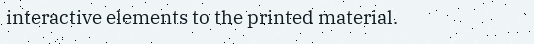interactive elements to the printed material.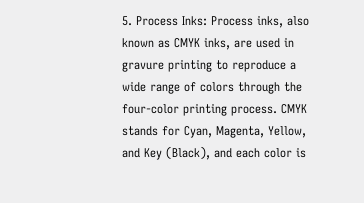5. Process Inks: Process inks, also known as CMYK inks, are used in gravure printing to reproduce a wide range of colors through the four-color printing process. CMYK stands for Cyan, Magenta, Yellow, and Key (Black), and each color is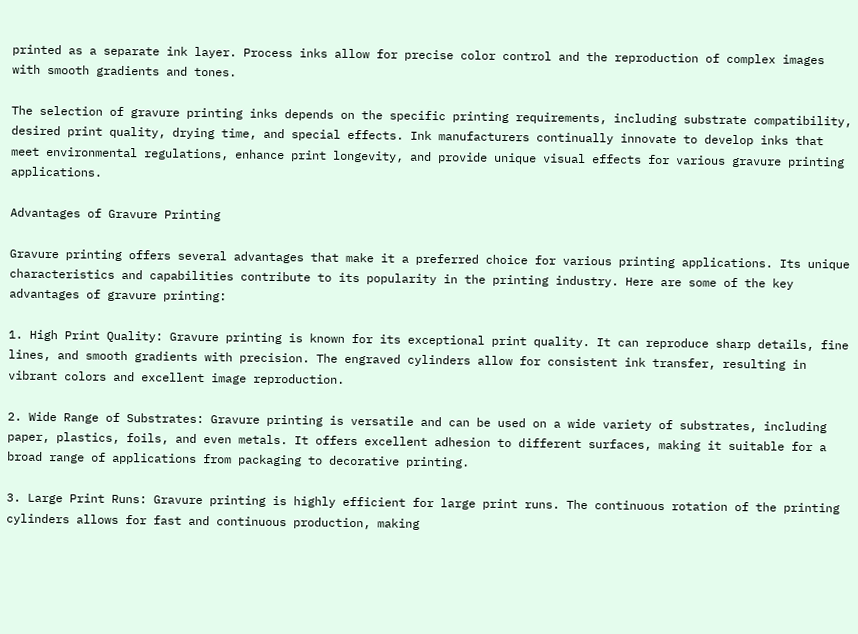printed as a separate ink layer. Process inks allow for precise color control and the reproduction of complex images with smooth gradients and tones.

The selection of gravure printing inks depends on the specific printing requirements, including substrate compatibility, desired print quality, drying time, and special effects. Ink manufacturers continually innovate to develop inks that meet environmental regulations, enhance print longevity, and provide unique visual effects for various gravure printing applications.

Advantages of Gravure Printing

Gravure printing offers several advantages that make it a preferred choice for various printing applications. Its unique characteristics and capabilities contribute to its popularity in the printing industry. Here are some of the key advantages of gravure printing:

1. High Print Quality: Gravure printing is known for its exceptional print quality. It can reproduce sharp details, fine lines, and smooth gradients with precision. The engraved cylinders allow for consistent ink transfer, resulting in vibrant colors and excellent image reproduction.

2. Wide Range of Substrates: Gravure printing is versatile and can be used on a wide variety of substrates, including paper, plastics, foils, and even metals. It offers excellent adhesion to different surfaces, making it suitable for a broad range of applications from packaging to decorative printing.

3. Large Print Runs: Gravure printing is highly efficient for large print runs. The continuous rotation of the printing cylinders allows for fast and continuous production, making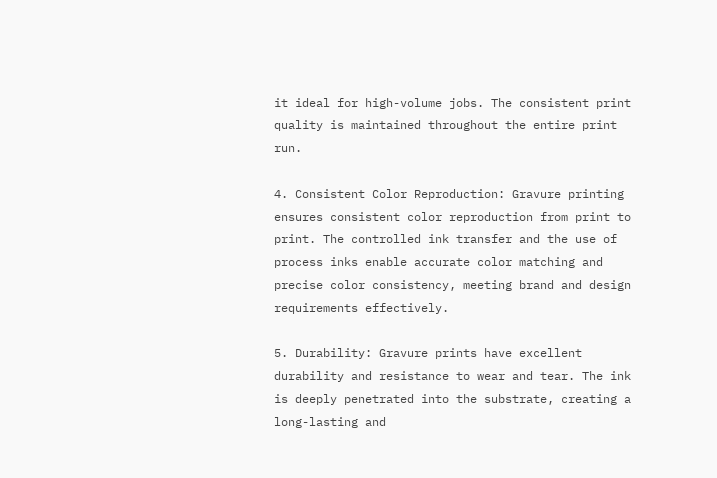it ideal for high-volume jobs. The consistent print quality is maintained throughout the entire print run.

4. Consistent Color Reproduction: Gravure printing ensures consistent color reproduction from print to print. The controlled ink transfer and the use of process inks enable accurate color matching and precise color consistency, meeting brand and design requirements effectively.

5. Durability: Gravure prints have excellent durability and resistance to wear and tear. The ink is deeply penetrated into the substrate, creating a long-lasting and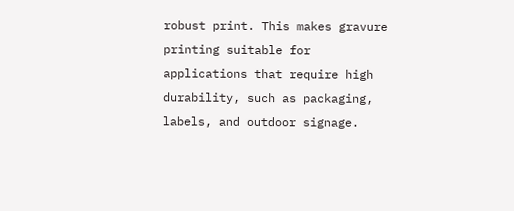robust print. This makes gravure printing suitable for applications that require high durability, such as packaging, labels, and outdoor signage.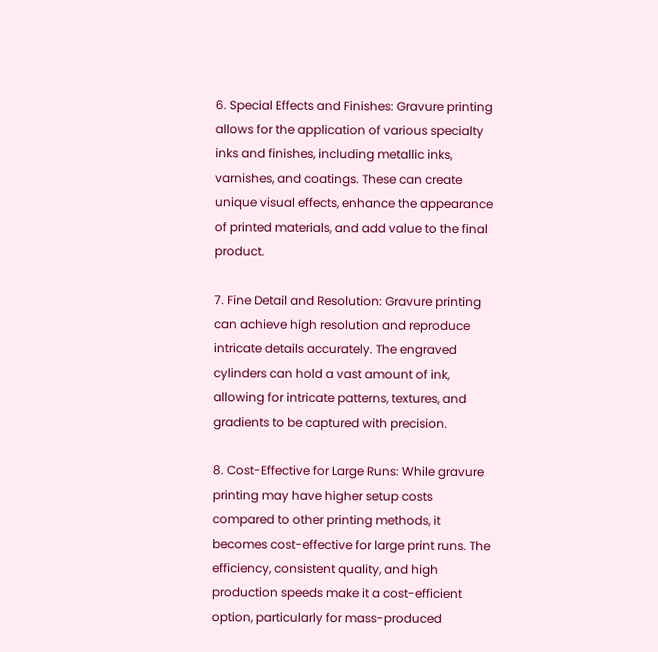6. Special Effects and Finishes: Gravure printing allows for the application of various specialty inks and finishes, including metallic inks, varnishes, and coatings. These can create unique visual effects, enhance the appearance of printed materials, and add value to the final product.

7. Fine Detail and Resolution: Gravure printing can achieve high resolution and reproduce intricate details accurately. The engraved cylinders can hold a vast amount of ink, allowing for intricate patterns, textures, and gradients to be captured with precision.

8. Cost-Effective for Large Runs: While gravure printing may have higher setup costs compared to other printing methods, it becomes cost-effective for large print runs. The efficiency, consistent quality, and high production speeds make it a cost-efficient option, particularly for mass-produced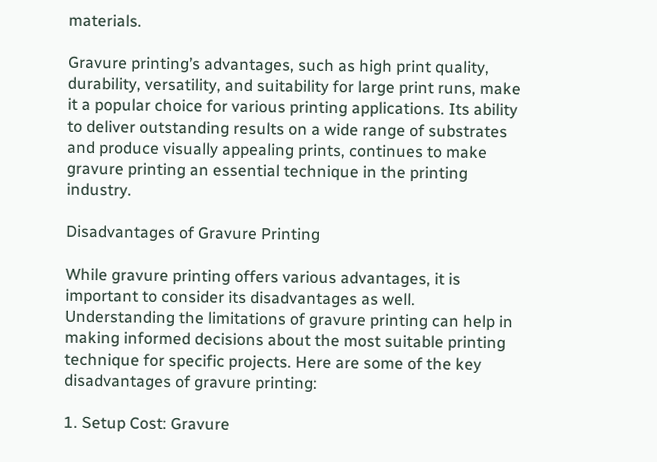materials.

Gravure printing’s advantages, such as high print quality, durability, versatility, and suitability for large print runs, make it a popular choice for various printing applications. Its ability to deliver outstanding results on a wide range of substrates and produce visually appealing prints, continues to make gravure printing an essential technique in the printing industry.

Disadvantages of Gravure Printing

While gravure printing offers various advantages, it is important to consider its disadvantages as well. Understanding the limitations of gravure printing can help in making informed decisions about the most suitable printing technique for specific projects. Here are some of the key disadvantages of gravure printing:

1. Setup Cost: Gravure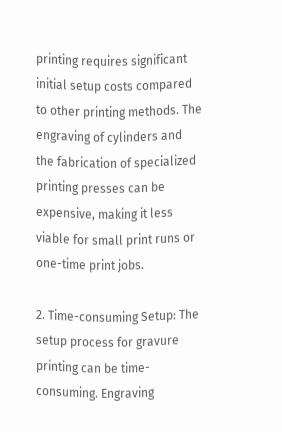printing requires significant initial setup costs compared to other printing methods. The engraving of cylinders and the fabrication of specialized printing presses can be expensive, making it less viable for small print runs or one-time print jobs.

2. Time-consuming Setup: The setup process for gravure printing can be time-consuming. Engraving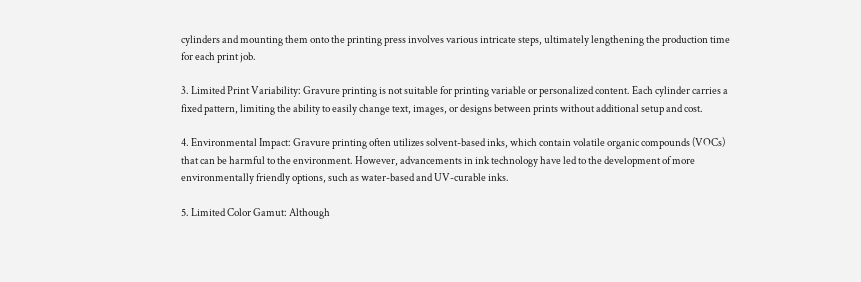cylinders and mounting them onto the printing press involves various intricate steps, ultimately lengthening the production time for each print job.

3. Limited Print Variability: Gravure printing is not suitable for printing variable or personalized content. Each cylinder carries a fixed pattern, limiting the ability to easily change text, images, or designs between prints without additional setup and cost.

4. Environmental Impact: Gravure printing often utilizes solvent-based inks, which contain volatile organic compounds (VOCs) that can be harmful to the environment. However, advancements in ink technology have led to the development of more environmentally friendly options, such as water-based and UV-curable inks.

5. Limited Color Gamut: Although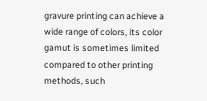gravure printing can achieve a wide range of colors, its color gamut is sometimes limited compared to other printing methods, such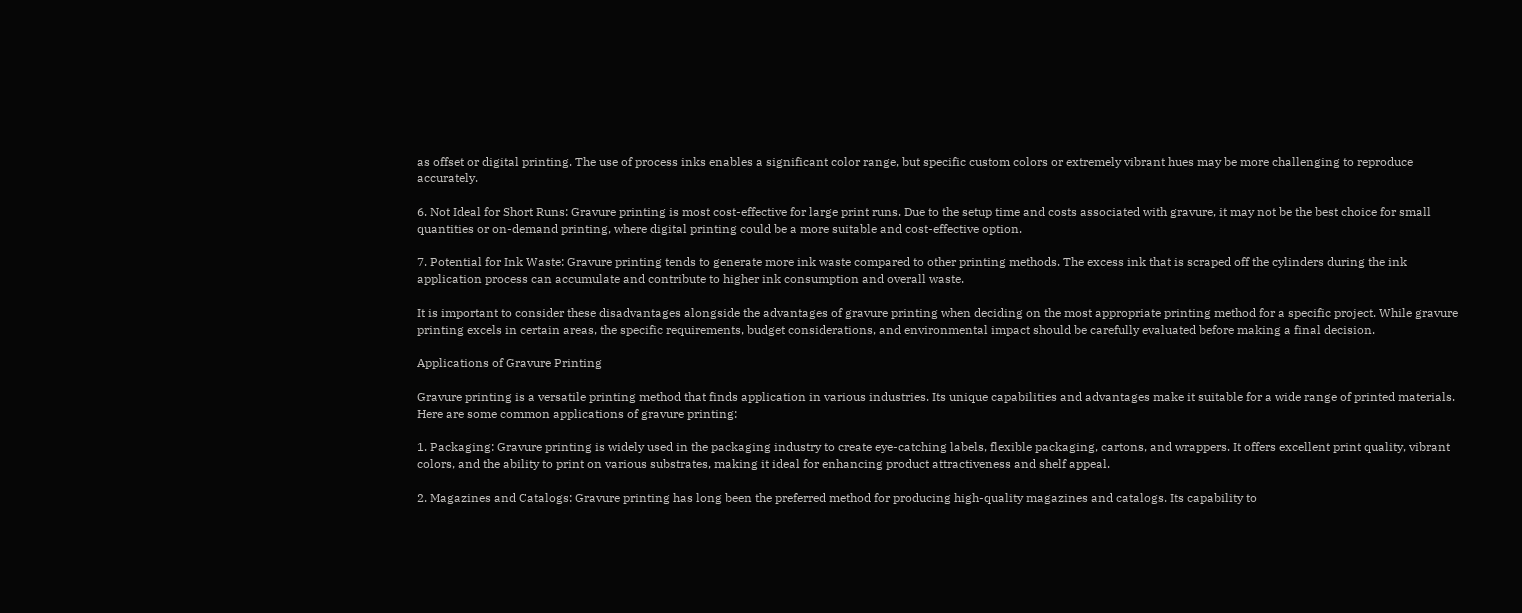as offset or digital printing. The use of process inks enables a significant color range, but specific custom colors or extremely vibrant hues may be more challenging to reproduce accurately.

6. Not Ideal for Short Runs: Gravure printing is most cost-effective for large print runs. Due to the setup time and costs associated with gravure, it may not be the best choice for small quantities or on-demand printing, where digital printing could be a more suitable and cost-effective option.

7. Potential for Ink Waste: Gravure printing tends to generate more ink waste compared to other printing methods. The excess ink that is scraped off the cylinders during the ink application process can accumulate and contribute to higher ink consumption and overall waste.

It is important to consider these disadvantages alongside the advantages of gravure printing when deciding on the most appropriate printing method for a specific project. While gravure printing excels in certain areas, the specific requirements, budget considerations, and environmental impact should be carefully evaluated before making a final decision.

Applications of Gravure Printing

Gravure printing is a versatile printing method that finds application in various industries. Its unique capabilities and advantages make it suitable for a wide range of printed materials. Here are some common applications of gravure printing:

1. Packaging: Gravure printing is widely used in the packaging industry to create eye-catching labels, flexible packaging, cartons, and wrappers. It offers excellent print quality, vibrant colors, and the ability to print on various substrates, making it ideal for enhancing product attractiveness and shelf appeal.

2. Magazines and Catalogs: Gravure printing has long been the preferred method for producing high-quality magazines and catalogs. Its capability to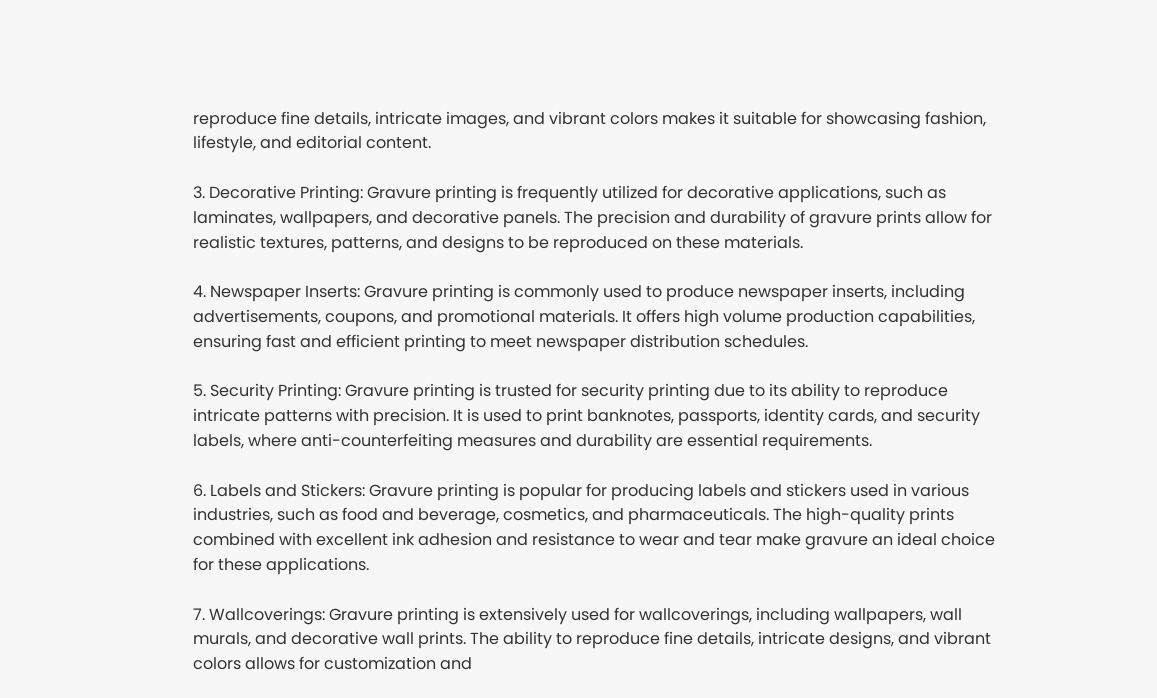reproduce fine details, intricate images, and vibrant colors makes it suitable for showcasing fashion, lifestyle, and editorial content.

3. Decorative Printing: Gravure printing is frequently utilized for decorative applications, such as laminates, wallpapers, and decorative panels. The precision and durability of gravure prints allow for realistic textures, patterns, and designs to be reproduced on these materials.

4. Newspaper Inserts: Gravure printing is commonly used to produce newspaper inserts, including advertisements, coupons, and promotional materials. It offers high volume production capabilities, ensuring fast and efficient printing to meet newspaper distribution schedules.

5. Security Printing: Gravure printing is trusted for security printing due to its ability to reproduce intricate patterns with precision. It is used to print banknotes, passports, identity cards, and security labels, where anti-counterfeiting measures and durability are essential requirements.

6. Labels and Stickers: Gravure printing is popular for producing labels and stickers used in various industries, such as food and beverage, cosmetics, and pharmaceuticals. The high-quality prints combined with excellent ink adhesion and resistance to wear and tear make gravure an ideal choice for these applications.

7. Wallcoverings: Gravure printing is extensively used for wallcoverings, including wallpapers, wall murals, and decorative wall prints. The ability to reproduce fine details, intricate designs, and vibrant colors allows for customization and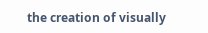the creation of visually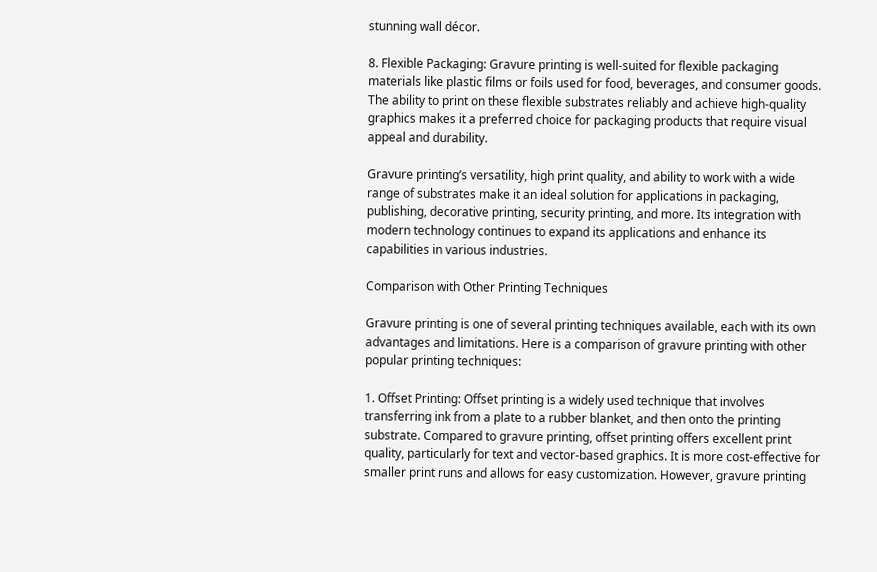stunning wall décor.

8. Flexible Packaging: Gravure printing is well-suited for flexible packaging materials like plastic films or foils used for food, beverages, and consumer goods. The ability to print on these flexible substrates reliably and achieve high-quality graphics makes it a preferred choice for packaging products that require visual appeal and durability.

Gravure printing’s versatility, high print quality, and ability to work with a wide range of substrates make it an ideal solution for applications in packaging, publishing, decorative printing, security printing, and more. Its integration with modern technology continues to expand its applications and enhance its capabilities in various industries.

Comparison with Other Printing Techniques

Gravure printing is one of several printing techniques available, each with its own advantages and limitations. Here is a comparison of gravure printing with other popular printing techniques:

1. Offset Printing: Offset printing is a widely used technique that involves transferring ink from a plate to a rubber blanket, and then onto the printing substrate. Compared to gravure printing, offset printing offers excellent print quality, particularly for text and vector-based graphics. It is more cost-effective for smaller print runs and allows for easy customization. However, gravure printing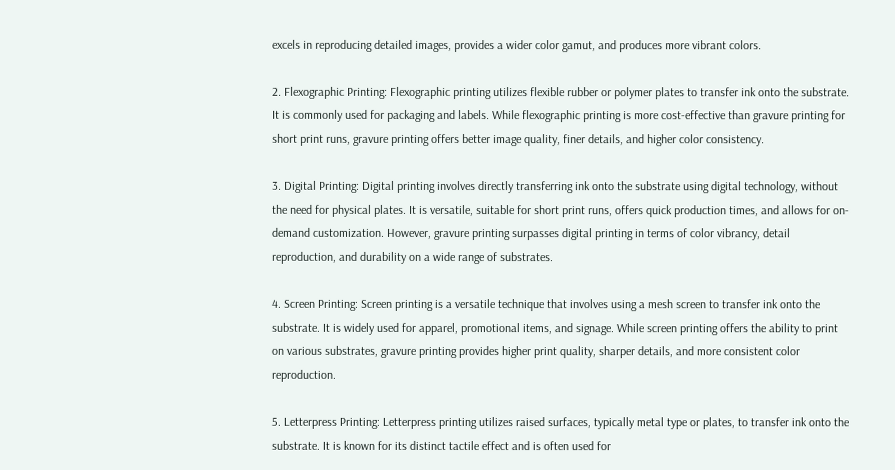excels in reproducing detailed images, provides a wider color gamut, and produces more vibrant colors.

2. Flexographic Printing: Flexographic printing utilizes flexible rubber or polymer plates to transfer ink onto the substrate. It is commonly used for packaging and labels. While flexographic printing is more cost-effective than gravure printing for short print runs, gravure printing offers better image quality, finer details, and higher color consistency.

3. Digital Printing: Digital printing involves directly transferring ink onto the substrate using digital technology, without the need for physical plates. It is versatile, suitable for short print runs, offers quick production times, and allows for on-demand customization. However, gravure printing surpasses digital printing in terms of color vibrancy, detail reproduction, and durability on a wide range of substrates.

4. Screen Printing: Screen printing is a versatile technique that involves using a mesh screen to transfer ink onto the substrate. It is widely used for apparel, promotional items, and signage. While screen printing offers the ability to print on various substrates, gravure printing provides higher print quality, sharper details, and more consistent color reproduction.

5. Letterpress Printing: Letterpress printing utilizes raised surfaces, typically metal type or plates, to transfer ink onto the substrate. It is known for its distinct tactile effect and is often used for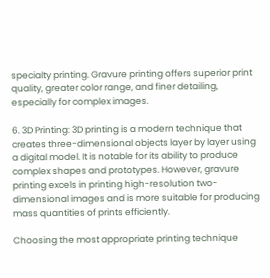specialty printing. Gravure printing offers superior print quality, greater color range, and finer detailing, especially for complex images.

6. 3D Printing: 3D printing is a modern technique that creates three-dimensional objects layer by layer using a digital model. It is notable for its ability to produce complex shapes and prototypes. However, gravure printing excels in printing high-resolution two-dimensional images and is more suitable for producing mass quantities of prints efficiently.

Choosing the most appropriate printing technique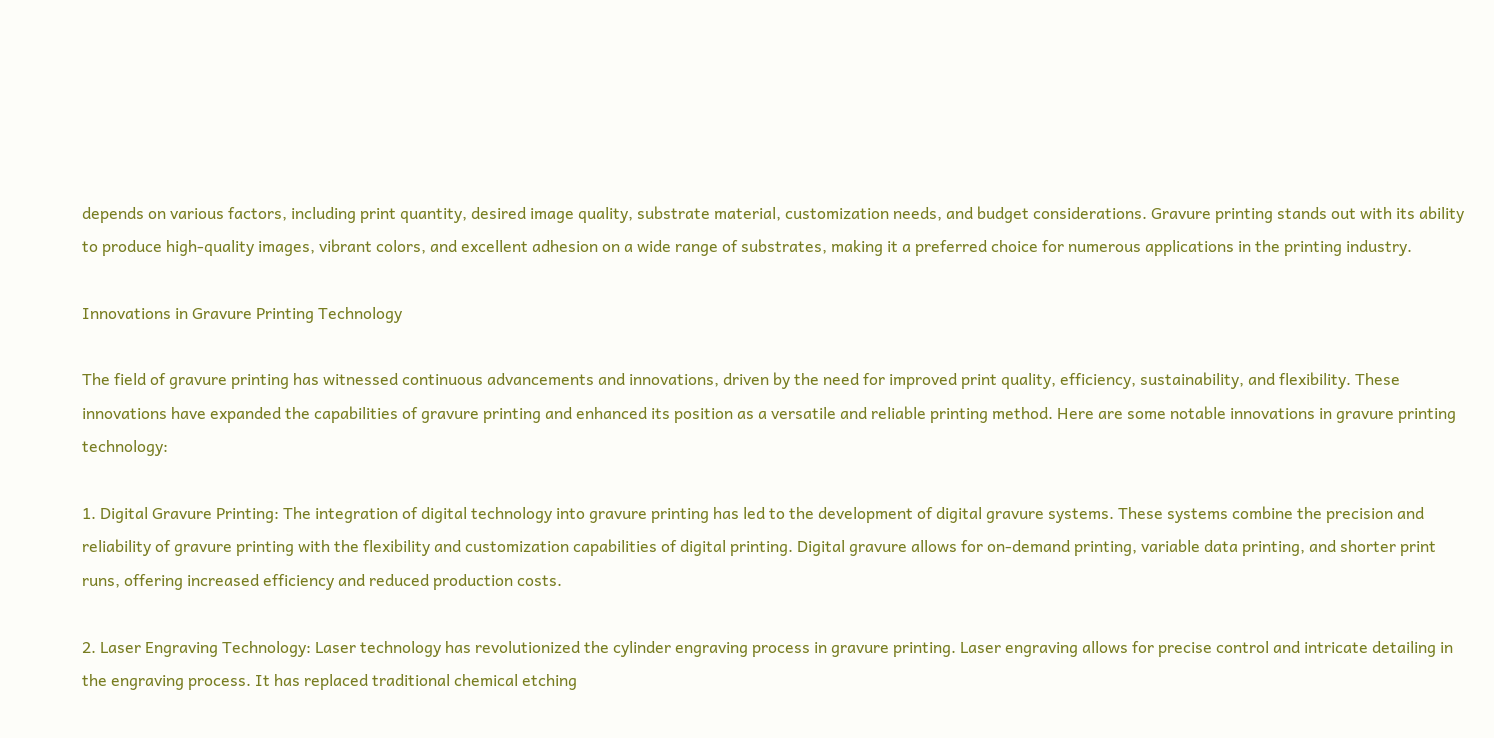depends on various factors, including print quantity, desired image quality, substrate material, customization needs, and budget considerations. Gravure printing stands out with its ability to produce high-quality images, vibrant colors, and excellent adhesion on a wide range of substrates, making it a preferred choice for numerous applications in the printing industry.

Innovations in Gravure Printing Technology

The field of gravure printing has witnessed continuous advancements and innovations, driven by the need for improved print quality, efficiency, sustainability, and flexibility. These innovations have expanded the capabilities of gravure printing and enhanced its position as a versatile and reliable printing method. Here are some notable innovations in gravure printing technology:

1. Digital Gravure Printing: The integration of digital technology into gravure printing has led to the development of digital gravure systems. These systems combine the precision and reliability of gravure printing with the flexibility and customization capabilities of digital printing. Digital gravure allows for on-demand printing, variable data printing, and shorter print runs, offering increased efficiency and reduced production costs.

2. Laser Engraving Technology: Laser technology has revolutionized the cylinder engraving process in gravure printing. Laser engraving allows for precise control and intricate detailing in the engraving process. It has replaced traditional chemical etching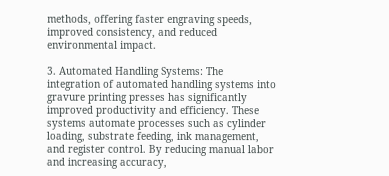methods, offering faster engraving speeds, improved consistency, and reduced environmental impact.

3. Automated Handling Systems: The integration of automated handling systems into gravure printing presses has significantly improved productivity and efficiency. These systems automate processes such as cylinder loading, substrate feeding, ink management, and register control. By reducing manual labor and increasing accuracy,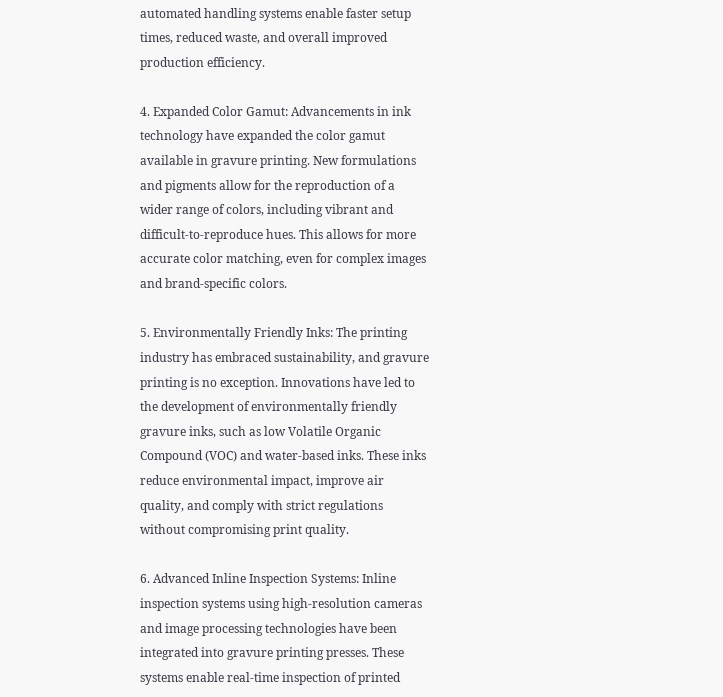automated handling systems enable faster setup times, reduced waste, and overall improved production efficiency.

4. Expanded Color Gamut: Advancements in ink technology have expanded the color gamut available in gravure printing. New formulations and pigments allow for the reproduction of a wider range of colors, including vibrant and difficult-to-reproduce hues. This allows for more accurate color matching, even for complex images and brand-specific colors.

5. Environmentally Friendly Inks: The printing industry has embraced sustainability, and gravure printing is no exception. Innovations have led to the development of environmentally friendly gravure inks, such as low Volatile Organic Compound (VOC) and water-based inks. These inks reduce environmental impact, improve air quality, and comply with strict regulations without compromising print quality.

6. Advanced Inline Inspection Systems: Inline inspection systems using high-resolution cameras and image processing technologies have been integrated into gravure printing presses. These systems enable real-time inspection of printed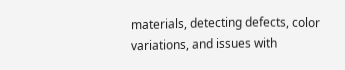materials, detecting defects, color variations, and issues with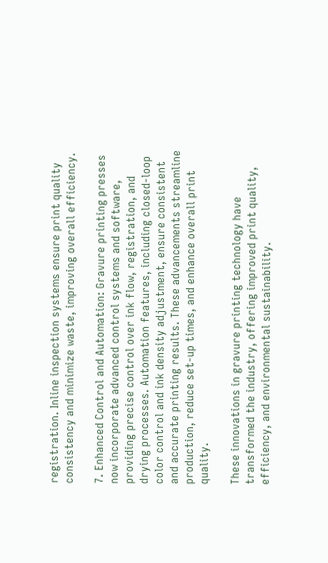registration. Inline inspection systems ensure print quality consistency and minimize waste, improving overall efficiency.

7. Enhanced Control and Automation: Gravure printing presses now incorporate advanced control systems and software, providing precise control over ink flow, registration, and drying processes. Automation features, including closed-loop color control and ink density adjustment, ensure consistent and accurate printing results. These advancements streamline production, reduce set-up times, and enhance overall print quality.

These innovations in gravure printing technology have transformed the industry, offering improved print quality, efficiency, and environmental sustainability.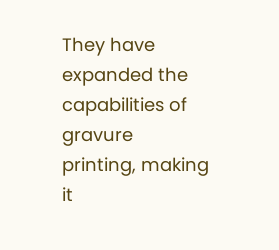They have expanded the capabilities of gravure printing, making it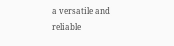a versatile and reliable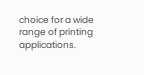choice for a wide range of printing applications.